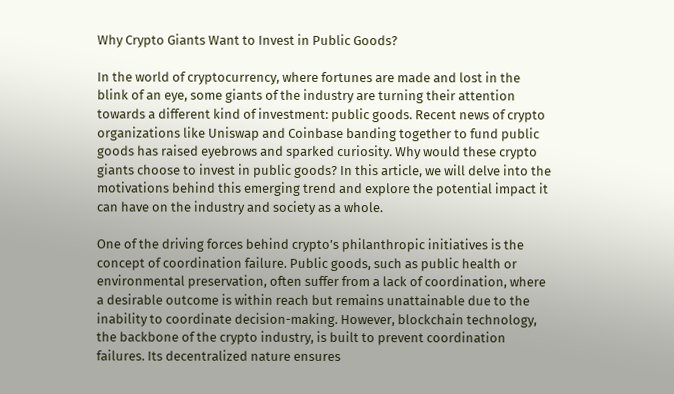Why Crypto Giants Want to Invest in Public Goods?

In the world of cryptocurrency, where fortunes are made and lost in the blink of an eye, some giants of the industry are turning their attention towards a different kind of investment: public goods. Recent news of crypto organizations like Uniswap and Coinbase banding together to fund public goods has raised eyebrows and sparked curiosity. Why would these crypto giants choose to invest in public goods? In this article, we will delve into the motivations behind this emerging trend and explore the potential impact it can have on the industry and society as a whole.

One of the driving forces behind crypto’s philanthropic initiatives is the concept of coordination failure. Public goods, such as public health or environmental preservation, often suffer from a lack of coordination, where a desirable outcome is within reach but remains unattainable due to the inability to coordinate decision-making. However, blockchain technology, the backbone of the crypto industry, is built to prevent coordination failures. Its decentralized nature ensures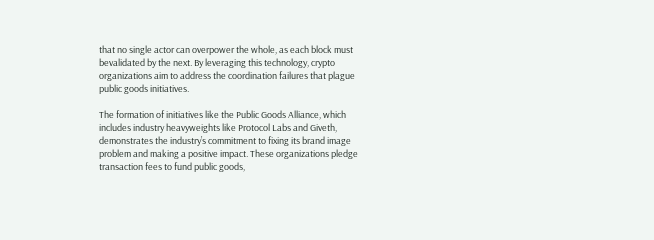that no single actor can overpower the whole, as each block must bevalidated by the next. By leveraging this technology, crypto organizations aim to address the coordination failures that plague public goods initiatives.

The formation of initiatives like the Public Goods Alliance, which includes industry heavyweights like Protocol Labs and Giveth, demonstrates the industry’s commitment to fixing its brand image problem and making a positive impact. These organizations pledge transaction fees to fund public goods,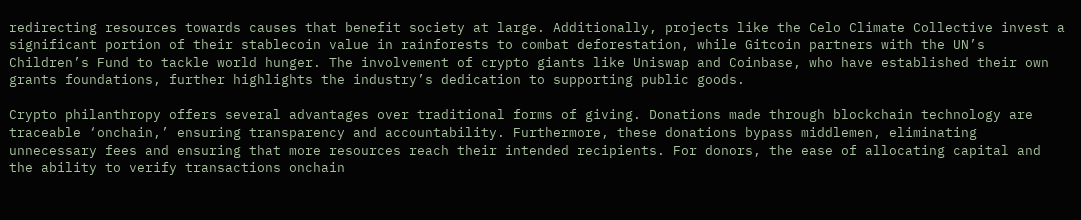redirecting resources towards causes that benefit society at large. Additionally, projects like the Celo Climate Collective invest a significant portion of their stablecoin value in rainforests to combat deforestation, while Gitcoin partners with the UN’s Children’s Fund to tackle world hunger. The involvement of crypto giants like Uniswap and Coinbase, who have established their own grants foundations, further highlights the industry’s dedication to supporting public goods.

Crypto philanthropy offers several advantages over traditional forms of giving. Donations made through blockchain technology are traceable ‘onchain,’ ensuring transparency and accountability. Furthermore, these donations bypass middlemen, eliminating unnecessary fees and ensuring that more resources reach their intended recipients. For donors, the ease of allocating capital and the ability to verify transactions onchain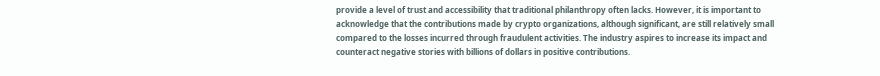provide a level of trust and accessibility that traditional philanthropy often lacks. However, it is important to acknowledge that the contributions made by crypto organizations, although significant, are still relatively small compared to the losses incurred through fraudulent activities. The industry aspires to increase its impact and counteract negative stories with billions of dollars in positive contributions.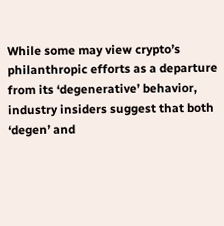While some may view crypto’s philanthropic efforts as a departure from its ‘degenerative’ behavior, industry insiders suggest that both ‘degen’ and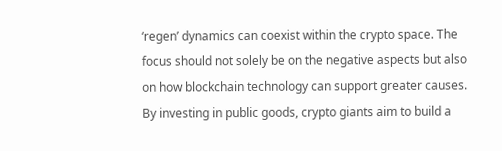‘regen’ dynamics can coexist within the crypto space. The focus should not solely be on the negative aspects but also on how blockchain technology can support greater causes. By investing in public goods, crypto giants aim to build a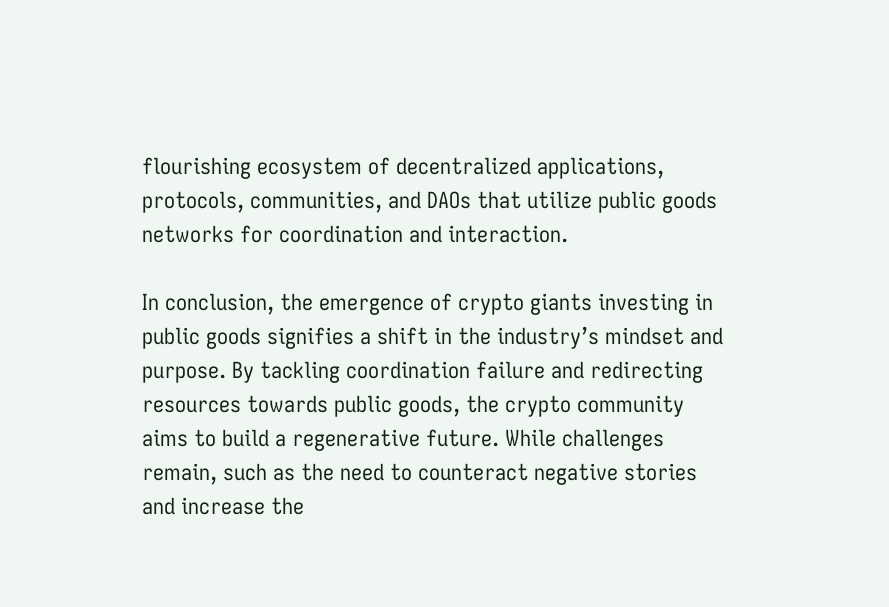flourishing ecosystem of decentralized applications, protocols, communities, and DAOs that utilize public goods networks for coordination and interaction.

In conclusion, the emergence of crypto giants investing in public goods signifies a shift in the industry’s mindset and purpose. By tackling coordination failure and redirecting resources towards public goods, the crypto community aims to build a regenerative future. While challenges remain, such as the need to counteract negative stories and increase the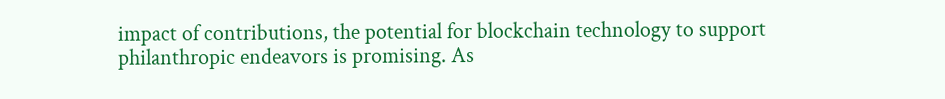impact of contributions, the potential for blockchain technology to support philanthropic endeavors is promising. As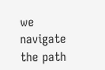we navigate the path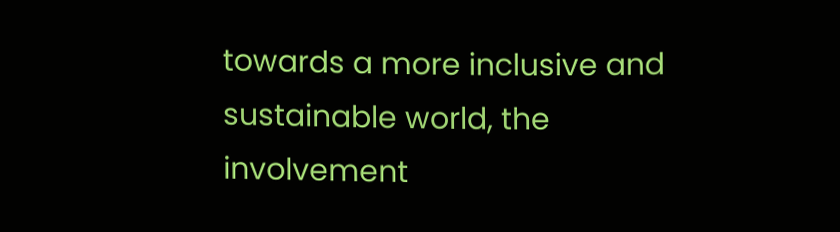towards a more inclusive and sustainable world, the involvement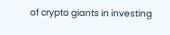of crypto giants in investing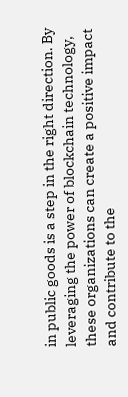in public goods is a step in the right direction. By leveraging the power of blockchain technology, these organizations can create a positive impact and contribute to the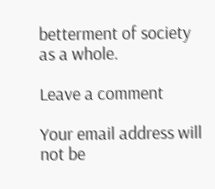betterment of society as a whole.

Leave a comment

Your email address will not be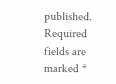published. Required fields are marked *